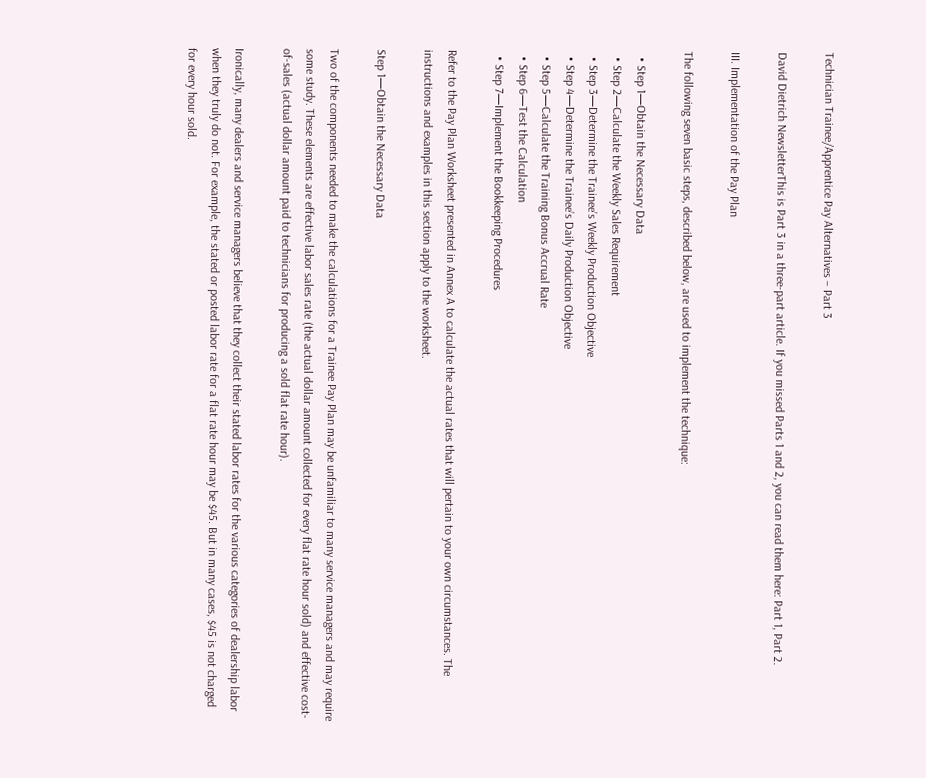Technician Trainee/Apprentice Pay Alternatives – Part 3

David Dietrich NewsletterThis is Part 3 in a three-part article. If you missed Parts 1 and 2, you can read them here: Part 1, Part 2.

III. Implementation of the Pay Plan

The following seven basic steps, described below, are used to implement the technique:

  • Step 1—Obtain the Necessary Data
  • Step 2—Calculate the Weekly Sales Requirement
  • Step 3—Determine the Trainee’s Weekly Production Objective
  • Step 4—Determine the Trainee’s Daily Production Objective
  • Step 5—Calculate the Training Bonus Accrual Rate
  • Step 6—Test the Calculation
  • Step 7—Implement the Bookkeeping Procedures

Refer to the Pay Plan Worksheet presented in Annex A to calculate the actual rates that will pertain to your own circumstances. The instructions and examples in this section apply to the worksheet.

Step 1—Obtain the Necessary Data

Two of the components needed to make the calculations for a Trainee Pay Plan may be unfamiliar to many service managers and may require some study. These elements are effective labor sales rate (the actual dollar amount collected for every flat rate hour sold) and effective cost-of-sales (actual dollar amount paid to technicians for producing a sold flat rate hour).

Ironically, many dealers and service managers believe that they collect their stated labor rates for the various categories of dealership labor when they truly do not. For example, the stated or posted labor rate for a flat rate hour may be $45. But in many cases, $45 is not charged for every hour sold.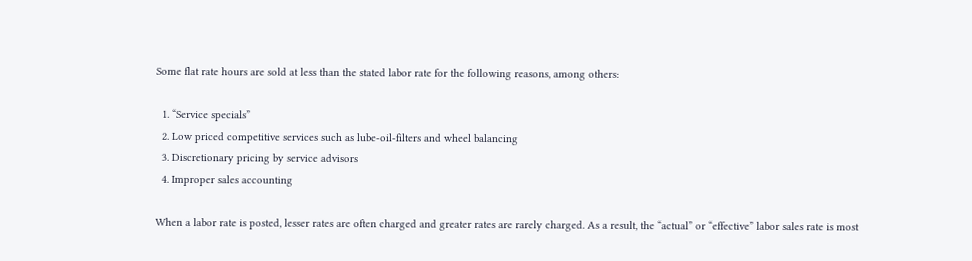Some flat rate hours are sold at less than the stated labor rate for the following reasons, among others:

  1. “Service specials”
  2. Low priced competitive services such as lube-oil-filters and wheel balancing
  3. Discretionary pricing by service advisors
  4. Improper sales accounting

When a labor rate is posted, lesser rates are often charged and greater rates are rarely charged. As a result, the “actual” or “effective” labor sales rate is most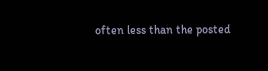often less than the posted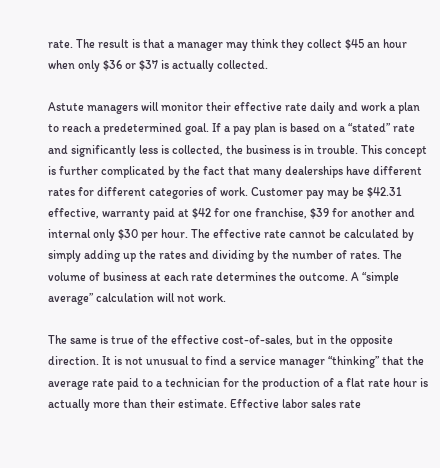rate. The result is that a manager may think they collect $45 an hour when only $36 or $37 is actually collected.

Astute managers will monitor their effective rate daily and work a plan to reach a predetermined goal. If a pay plan is based on a “stated” rate and significantly less is collected, the business is in trouble. This concept is further complicated by the fact that many dealerships have different rates for different categories of work. Customer pay may be $42.31 effective, warranty paid at $42 for one franchise, $39 for another and internal only $30 per hour. The effective rate cannot be calculated by simply adding up the rates and dividing by the number of rates. The volume of business at each rate determines the outcome. A “simple average” calculation will not work.

The same is true of the effective cost-of-sales, but in the opposite direction. It is not unusual to find a service manager “thinking” that the average rate paid to a technician for the production of a flat rate hour is actually more than their estimate. Effective labor sales rate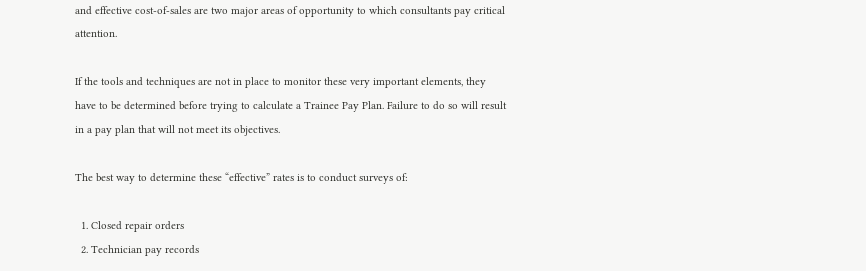and effective cost-of-sales are two major areas of opportunity to which consultants pay critical attention.

If the tools and techniques are not in place to monitor these very important elements, they have to be determined before trying to calculate a Trainee Pay Plan. Failure to do so will result in a pay plan that will not meet its objectives.

The best way to determine these “effective” rates is to conduct surveys of:

  1. Closed repair orders
  2. Technician pay records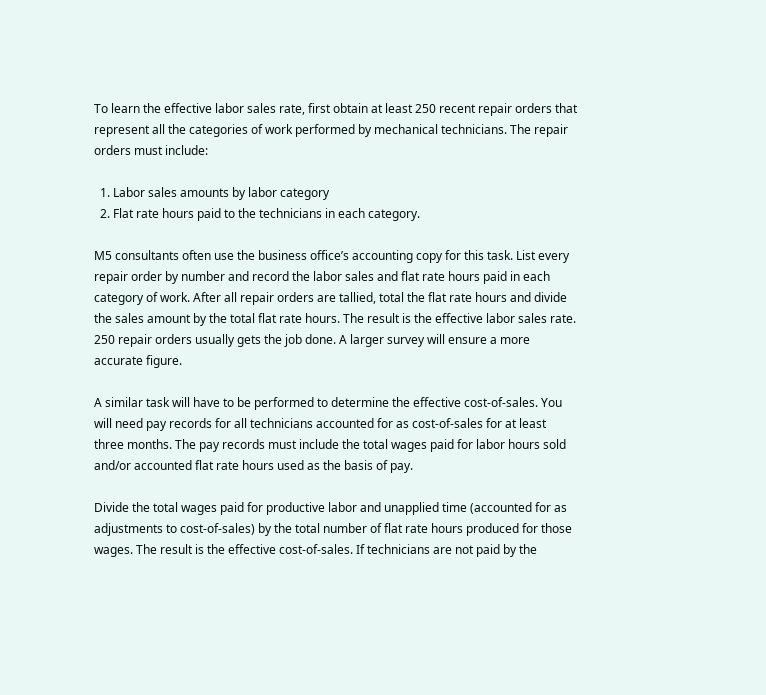To learn the effective labor sales rate, first obtain at least 250 recent repair orders that represent all the categories of work performed by mechanical technicians. The repair orders must include:

  1. Labor sales amounts by labor category
  2. Flat rate hours paid to the technicians in each category.

M5 consultants often use the business office’s accounting copy for this task. List every repair order by number and record the labor sales and flat rate hours paid in each category of work. After all repair orders are tallied, total the flat rate hours and divide the sales amount by the total flat rate hours. The result is the effective labor sales rate. 250 repair orders usually gets the job done. A larger survey will ensure a more accurate figure.

A similar task will have to be performed to determine the effective cost-of-sales. You will need pay records for all technicians accounted for as cost-of-sales for at least three months. The pay records must include the total wages paid for labor hours sold and/or accounted flat rate hours used as the basis of pay.

Divide the total wages paid for productive labor and unapplied time (accounted for as adjustments to cost-of-sales) by the total number of flat rate hours produced for those wages. The result is the effective cost-of-sales. If technicians are not paid by the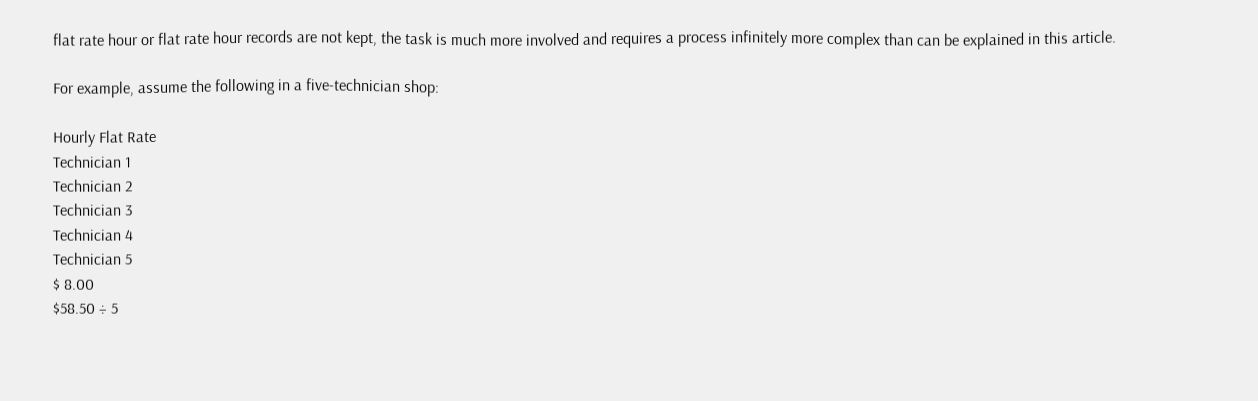flat rate hour or flat rate hour records are not kept, the task is much more involved and requires a process infinitely more complex than can be explained in this article.

For example, assume the following in a five-technician shop:

Hourly Flat Rate
Technician 1
Technician 2
Technician 3
Technician 4
Technician 5
$ 8.00
$58.50 ÷ 5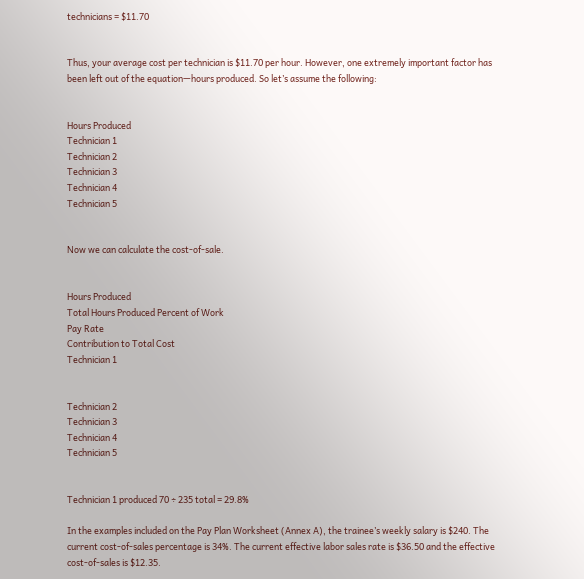technicians = $11.70


Thus, your average cost per technician is $11.70 per hour. However, one extremely important factor has been left out of the equation—hours produced. So let’s assume the following:


Hours Produced
Technician 1
Technician 2
Technician 3
Technician 4
Technician 5


Now we can calculate the cost-of-sale.


Hours Produced
Total Hours Produced Percent of Work
Pay Rate
Contribution to Total Cost
Technician 1


Technician 2
Technician 3
Technician 4
Technician 5


Technician 1 produced 70 ÷ 235 total = 29.8%

In the examples included on the Pay Plan Worksheet (Annex A), the trainee’s weekly salary is $240. The current cost-of-sales percentage is 34%. The current effective labor sales rate is $36.50 and the effective cost-of-sales is $12.35.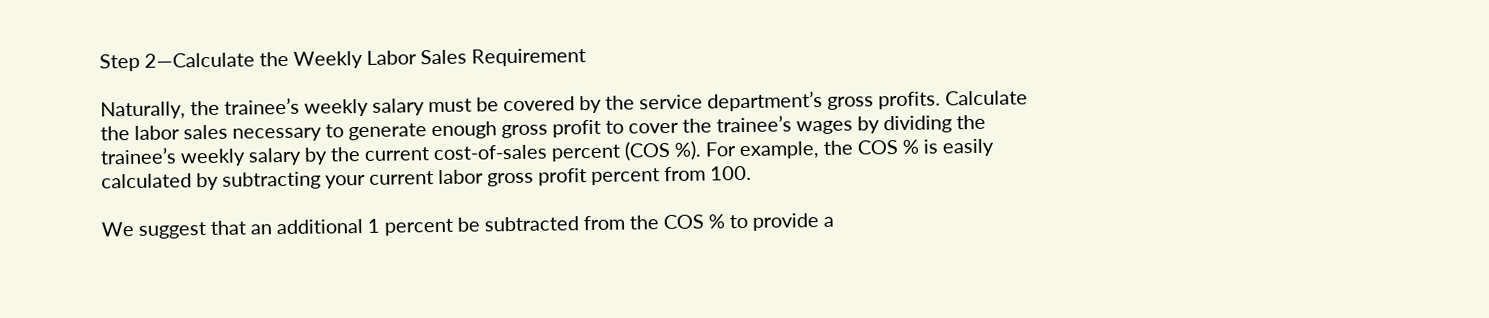Step 2—Calculate the Weekly Labor Sales Requirement

Naturally, the trainee’s weekly salary must be covered by the service department’s gross profits. Calculate the labor sales necessary to generate enough gross profit to cover the trainee’s wages by dividing the trainee’s weekly salary by the current cost-of-sales percent (COS %). For example, the COS % is easily calculated by subtracting your current labor gross profit percent from 100.

We suggest that an additional 1 percent be subtracted from the COS % to provide a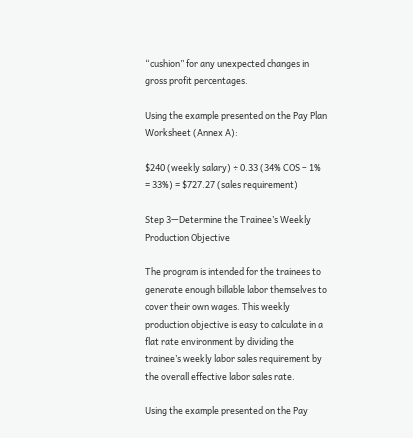“cushion” for any unexpected changes in gross profit percentages.

Using the example presented on the Pay Plan Worksheet (Annex A):

$240 (weekly salary) ÷ 0.33 (34% COS – 1% = 33%) = $727.27 (sales requirement)

Step 3—Determine the Trainee’s Weekly Production Objective

The program is intended for the trainees to generate enough billable labor themselves to cover their own wages. This weekly production objective is easy to calculate in a flat rate environment by dividing the trainee’s weekly labor sales requirement by the overall effective labor sales rate.

Using the example presented on the Pay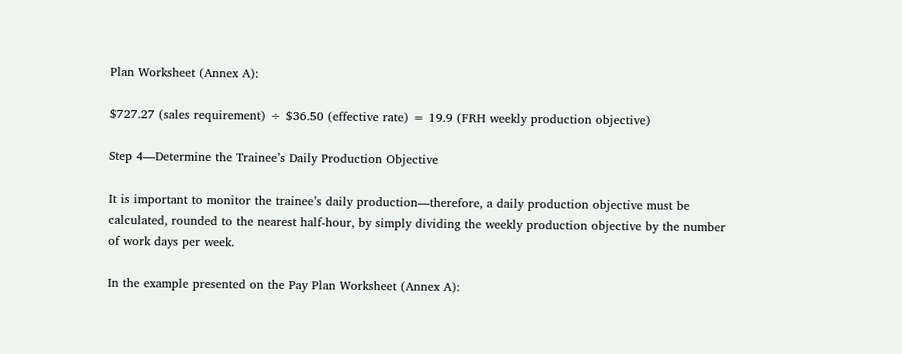Plan Worksheet (Annex A):

$727.27 (sales requirement) ÷ $36.50 (effective rate) = 19.9 (FRH weekly production objective)

Step 4—Determine the Trainee’s Daily Production Objective

It is important to monitor the trainee’s daily production—therefore, a daily production objective must be calculated, rounded to the nearest half-hour, by simply dividing the weekly production objective by the number of work days per week.

In the example presented on the Pay Plan Worksheet (Annex A):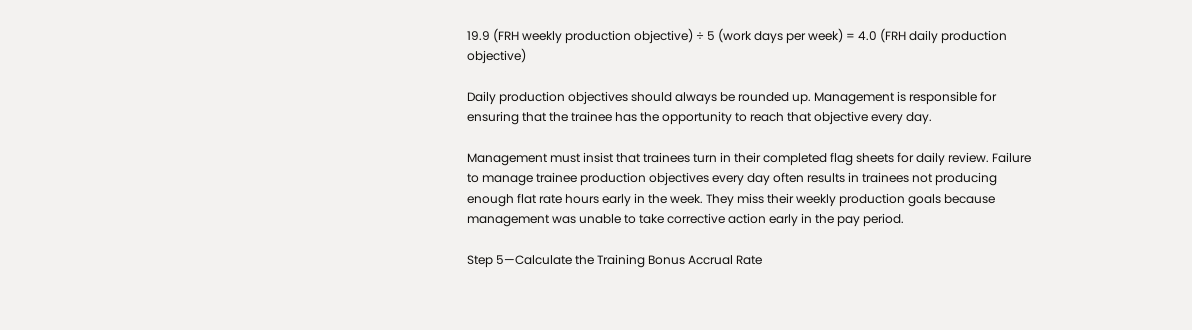19.9 (FRH weekly production objective) ÷ 5 (work days per week) = 4.0 (FRH daily production objective)

Daily production objectives should always be rounded up. Management is responsible for ensuring that the trainee has the opportunity to reach that objective every day.

Management must insist that trainees turn in their completed flag sheets for daily review. Failure to manage trainee production objectives every day often results in trainees not producing enough flat rate hours early in the week. They miss their weekly production goals because management was unable to take corrective action early in the pay period.

Step 5—Calculate the Training Bonus Accrual Rate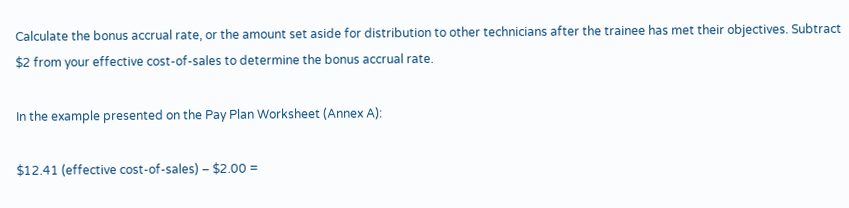Calculate the bonus accrual rate, or the amount set aside for distribution to other technicians after the trainee has met their objectives. Subtract $2 from your effective cost-of-sales to determine the bonus accrual rate.

In the example presented on the Pay Plan Worksheet (Annex A):

$12.41 (effective cost-of-sales) – $2.00 =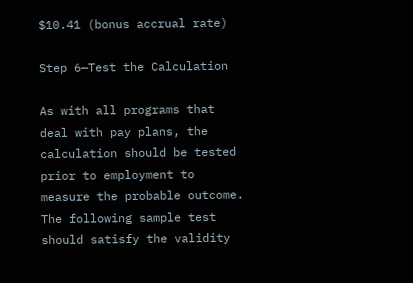$10.41 (bonus accrual rate)

Step 6—Test the Calculation

As with all programs that deal with pay plans, the calculation should be tested prior to employment to measure the probable outcome. The following sample test should satisfy the validity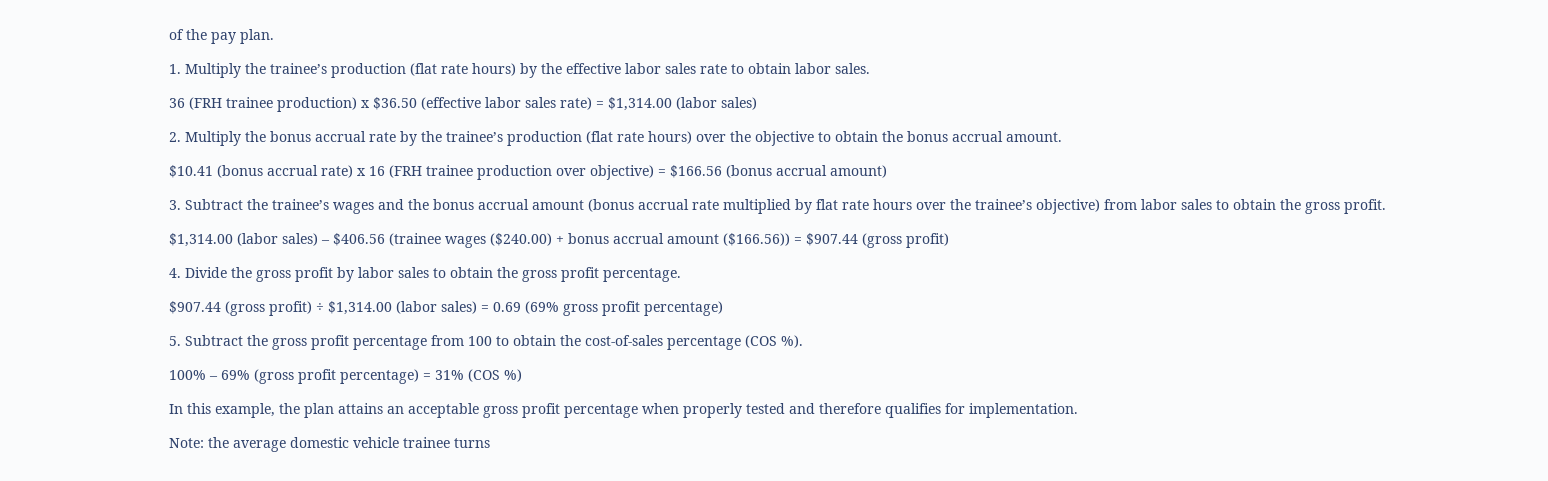of the pay plan.

1. Multiply the trainee’s production (flat rate hours) by the effective labor sales rate to obtain labor sales.

36 (FRH trainee production) x $36.50 (effective labor sales rate) = $1,314.00 (labor sales)

2. Multiply the bonus accrual rate by the trainee’s production (flat rate hours) over the objective to obtain the bonus accrual amount.

$10.41 (bonus accrual rate) x 16 (FRH trainee production over objective) = $166.56 (bonus accrual amount)

3. Subtract the trainee’s wages and the bonus accrual amount (bonus accrual rate multiplied by flat rate hours over the trainee’s objective) from labor sales to obtain the gross profit.

$1,314.00 (labor sales) – $406.56 (trainee wages ($240.00) + bonus accrual amount ($166.56)) = $907.44 (gross profit)

4. Divide the gross profit by labor sales to obtain the gross profit percentage.

$907.44 (gross profit) ÷ $1,314.00 (labor sales) = 0.69 (69% gross profit percentage)

5. Subtract the gross profit percentage from 100 to obtain the cost-of-sales percentage (COS %).

100% – 69% (gross profit percentage) = 31% (COS %)

In this example, the plan attains an acceptable gross profit percentage when properly tested and therefore qualifies for implementation.

Note: the average domestic vehicle trainee turns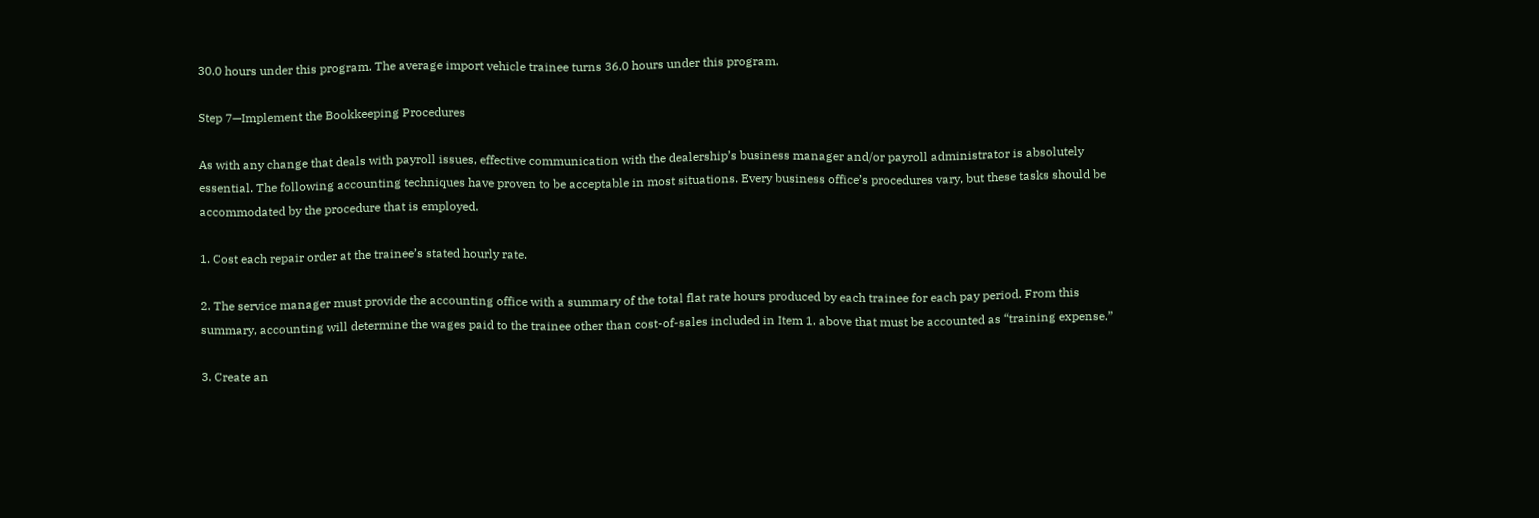30.0 hours under this program. The average import vehicle trainee turns 36.0 hours under this program.

Step 7—Implement the Bookkeeping Procedures

As with any change that deals with payroll issues, effective communication with the dealership’s business manager and/or payroll administrator is absolutely essential. The following accounting techniques have proven to be acceptable in most situations. Every business office’s procedures vary, but these tasks should be accommodated by the procedure that is employed.

1. Cost each repair order at the trainee’s stated hourly rate.

2. The service manager must provide the accounting office with a summary of the total flat rate hours produced by each trainee for each pay period. From this summary, accounting will determine the wages paid to the trainee other than cost-of-sales included in Item 1. above that must be accounted as “training expense.”

3. Create an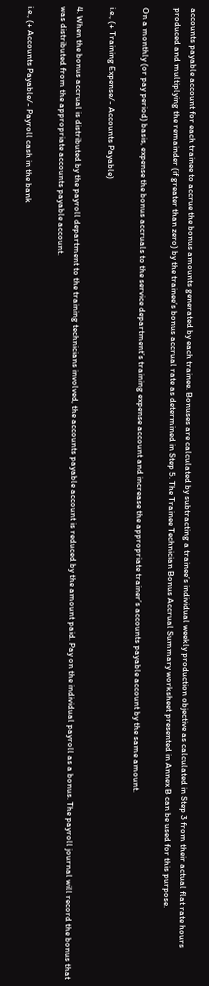accounts payable account for each trainee to accrue the bonus amounts generated by each trainee. Bonuses are calculated by subtracting a trainee’s individual weekly production objective as calculated in Step 3 from their actual flat rate hours produced and multiplying the remainder (if greater than zero) by the trainee’s bonus accrual rate as determined in Step 5. The Trainee Technician Bonus Accrual Summary worksheet presented in Annex B can be used for this purpose.

On a monthly (or pay period) basis, expense the bonus accruals to the service department’s training expense account and increase the appropriate trainer’s accounts payable account by the same amount.

i.e., (+ Training Expense/- Accounts Payable)

4. When the bonus accrual is distributed by the payroll department to the training technicians involved, the accounts payable account is reduced by the amount paid. Pay on the individual payroll as a bonus. The payroll journal will record the bonus that was distributed from the appropriate accounts payable account.

i.e., (+ Accounts Payable/- Payroll cash in the bank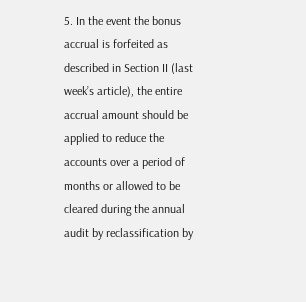5. In the event the bonus accrual is forfeited as described in Section II (last week’s article), the entire accrual amount should be applied to reduce the accounts over a period of months or allowed to be cleared during the annual audit by reclassification by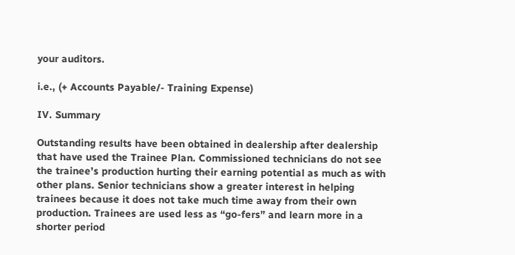your auditors.

i.e., (+ Accounts Payable/- Training Expense)

IV. Summary

Outstanding results have been obtained in dealership after dealership that have used the Trainee Plan. Commissioned technicians do not see the trainee’s production hurting their earning potential as much as with other plans. Senior technicians show a greater interest in helping trainees because it does not take much time away from their own production. Trainees are used less as “go-fers” and learn more in a shorter period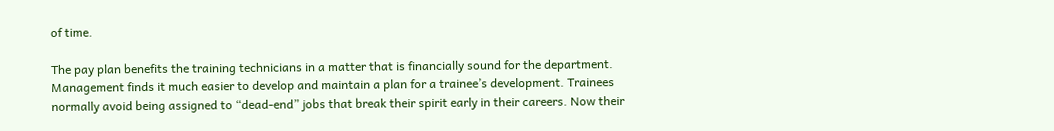of time.

The pay plan benefits the training technicians in a matter that is financially sound for the department. Management finds it much easier to develop and maintain a plan for a trainee’s development. Trainees normally avoid being assigned to “dead-end” jobs that break their spirit early in their careers. Now their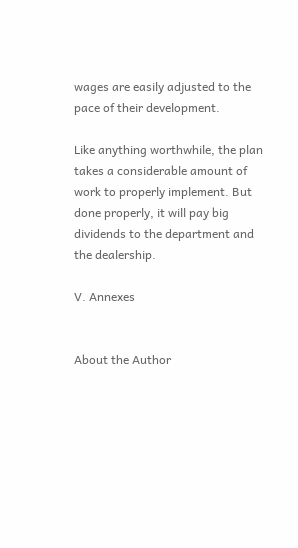wages are easily adjusted to the pace of their development.

Like anything worthwhile, the plan takes a considerable amount of work to properly implement. But done properly, it will pay big dividends to the department and the dealership.

V. Annexes


About the Author